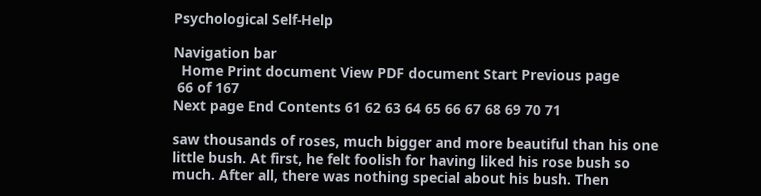Psychological Self-Help

Navigation bar
  Home Print document View PDF document Start Previous page
 66 of 167
Next page End Contents 61 62 63 64 65 66 67 68 69 70 71

saw thousands of roses, much bigger and more beautiful than his one
little bush. At first, he felt foolish for having liked his rose bush so
much. After all, there was nothing special about his bush. Then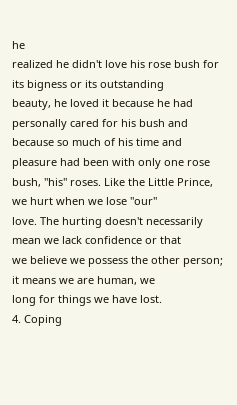he
realized he didn't love his rose bush for its bigness or its outstanding
beauty, he loved it because he had personally cared for his bush and
because so much of his time and pleasure had been with only one rose
bush, "his" roses. Like the Little Prince, we hurt when we lose "our"
love. The hurting doesn't necessarily mean we lack confidence or that
we believe we possess the other person; it means we are human, we
long for things we have lost.
4. Coping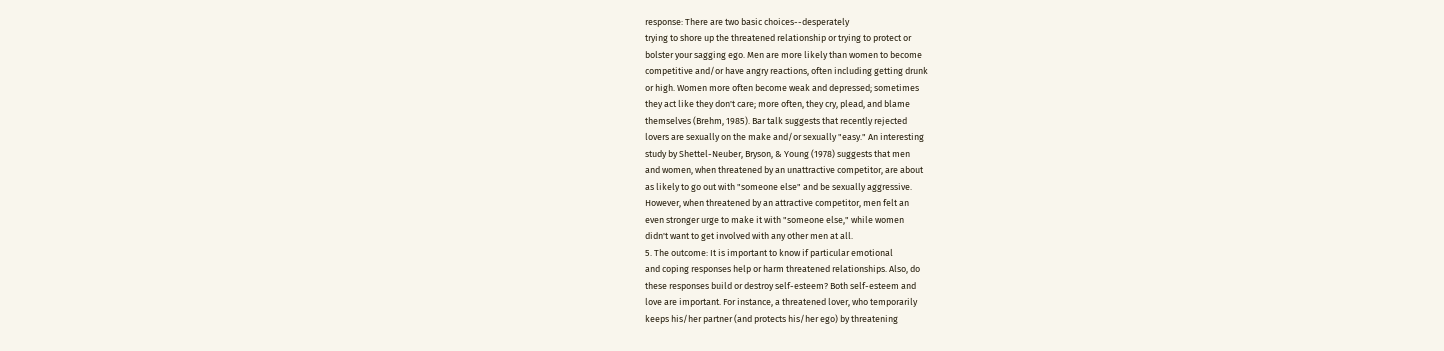response: There are two basic choices--desperately
trying to shore up the threatened relationship or trying to protect or
bolster your sagging ego. Men are more likely than women to become
competitive and/or have angry reactions, often including getting drunk
or high. Women more often become weak and depressed; sometimes
they act like they don't care; more often, they cry, plead, and blame
themselves (Brehm, 1985). Bar talk suggests that recently rejected
lovers are sexually on the make and/or sexually "easy." An interesting
study by Shettel-Neuber, Bryson, & Young (1978) suggests that men
and women, when threatened by an unattractive competitor, are about
as likely to go out with "someone else" and be sexually aggressive.
However, when threatened by an attractive competitor, men felt an
even stronger urge to make it with "someone else," while women
didn't want to get involved with any other men at all.
5. The outcome: It is important to know if particular emotional
and coping responses help or harm threatened relationships. Also, do
these responses build or destroy self-esteem? Both self-esteem and
love are important. For instance, a threatened lover, who temporarily
keeps his/her partner (and protects his/her ego) by threatening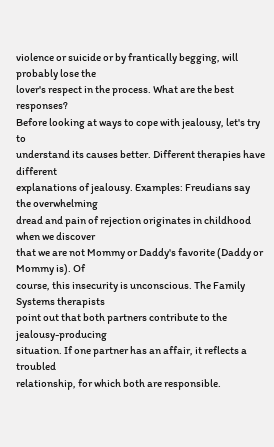violence or suicide or by frantically begging, will probably lose the
lover's respect in the process. What are the best responses?
Before looking at ways to cope with jealousy, let's try to
understand its causes better. Different therapies have different
explanations of jealousy. Examples: Freudians say the overwhelming
dread and pain of rejection originates in childhood when we discover
that we are not Mommy or Daddy's favorite (Daddy or Mommy is). Of
course, this insecurity is unconscious. The Family Systems therapists
point out that both partners contribute to the jealousy-producing
situation. If one partner has an affair, it reflects a troubled
relationship, for which both are responsible.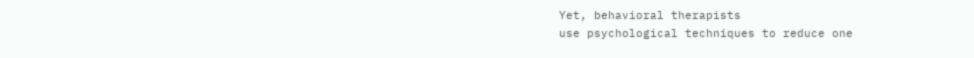Yet, behavioral therapists
use psychological techniques to reduce one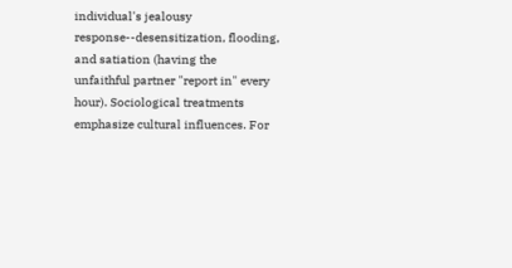individual's jealousy
response--desensitization, flooding, and satiation (having the
unfaithful partner "report in" every hour). Sociological treatments
emphasize cultural influences. For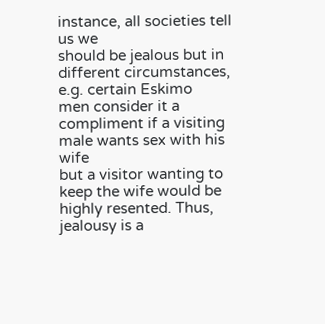instance, all societies tell us we
should be jealous but in different circumstances, e.g. certain Eskimo
men consider it a compliment if a visiting male wants sex with his wife
but a visitor wanting to keep the wife would be highly resented. Thus,
jealousy is a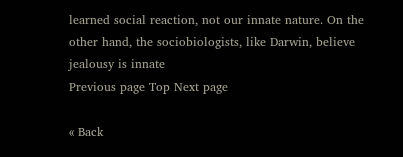learned social reaction, not our innate nature. On the
other hand, the sociobiologists, like Darwin, believe jealousy is innate
Previous page Top Next page

« Back